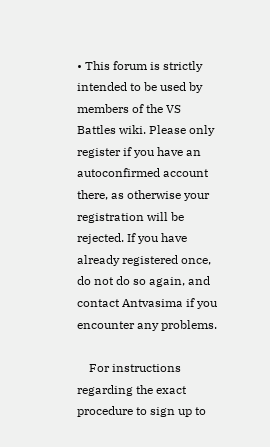• This forum is strictly intended to be used by members of the VS Battles wiki. Please only register if you have an autoconfirmed account there, as otherwise your registration will be rejected. If you have already registered once, do not do so again, and contact Antvasima if you encounter any problems.

    For instructions regarding the exact procedure to sign up to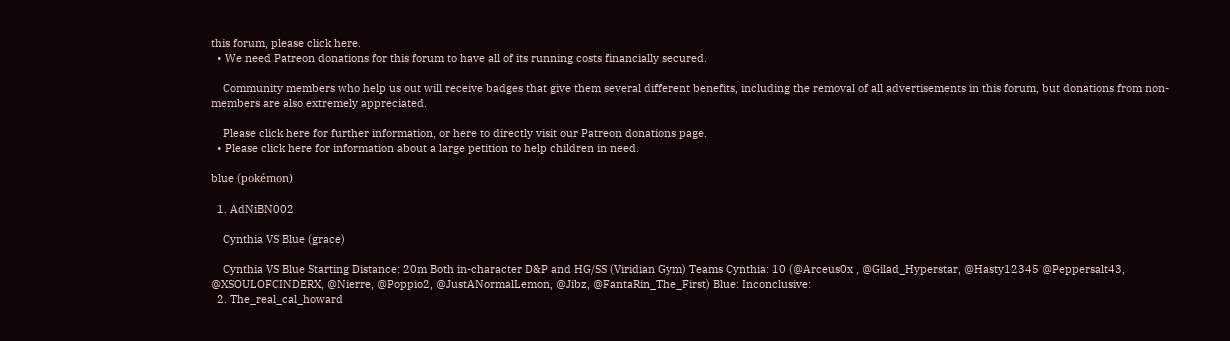this forum, please click here.
  • We need Patreon donations for this forum to have all of its running costs financially secured.

    Community members who help us out will receive badges that give them several different benefits, including the removal of all advertisements in this forum, but donations from non-members are also extremely appreciated.

    Please click here for further information, or here to directly visit our Patreon donations page.
  • Please click here for information about a large petition to help children in need.

blue (pokémon)

  1. AdNiBN002

    Cynthia VS Blue (grace)

    Cynthia VS Blue Starting Distance: 20m Both in-character D&P and HG/SS (Viridian Gym) Teams Cynthia: 10 (@Arceus0x , @Gilad_Hyperstar, @Hasty12345 @Peppersalt43, @XSOULOFCINDERX, @Nierre, @Poppio2, @JustANormalLemon, @Jibz, @FantaRin_The_First) Blue: Inconclusive:
  2. The_real_cal_howard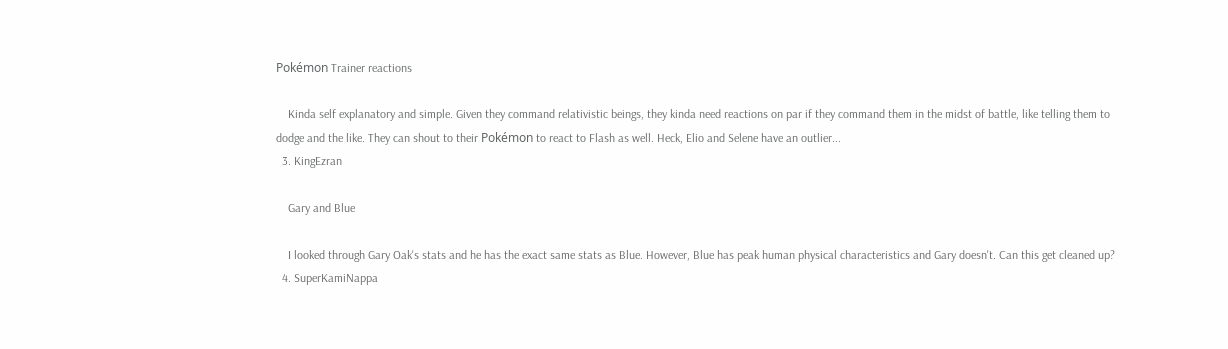Pokémon Trainer reactions

    Kinda self explanatory and simple. Given they command relativistic beings, they kinda need reactions on par if they command them in the midst of battle, like telling them to dodge and the like. They can shout to their Pokémon to react to Flash as well. Heck, Elio and Selene have an outlier...
  3. KingEzran

    Gary and Blue

    I looked through Gary Oak's stats and he has the exact same stats as Blue. However, Blue has peak human physical characteristics and Gary doesn't. Can this get cleaned up?
  4. SuperKamiNappa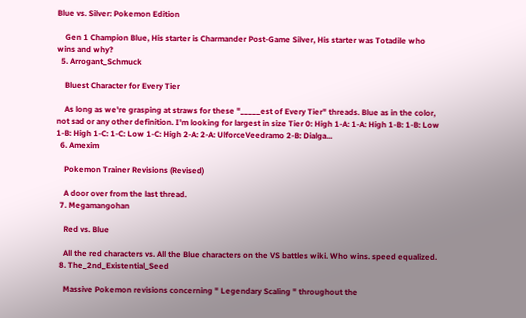Blue vs. Silver: Pokemon Edition

    Gen 1 Champion Blue, His starter is Charmander Post-Game Silver, His starter was Totadile who wins and why?
  5. Arrogant_Schmuck

    Bluest Character for Every Tier

    As long as we're grasping at straws for these "_____est of Every Tier" threads. Blue as in the color, not sad or any other definition. I'm looking for largest in size Tier 0: High 1-A: 1-A: High 1-B: 1-B: Low 1-B: High 1-C: 1-C: Low 1-C: High 2-A: 2-A: UlforceVeedramo 2-B: Dialga...
  6. Amexim

    Pokemon Trainer Revisions (Revised)

    A door over from the last thread.
  7. Megamangohan

    Red vs. Blue

    All the red characters vs. All the Blue characters on the VS battles wiki. Who wins. speed equalized.
  8. The_2nd_Existential_Seed

    Massive Pokemon revisions concerning " Legendary Scaling " throughout the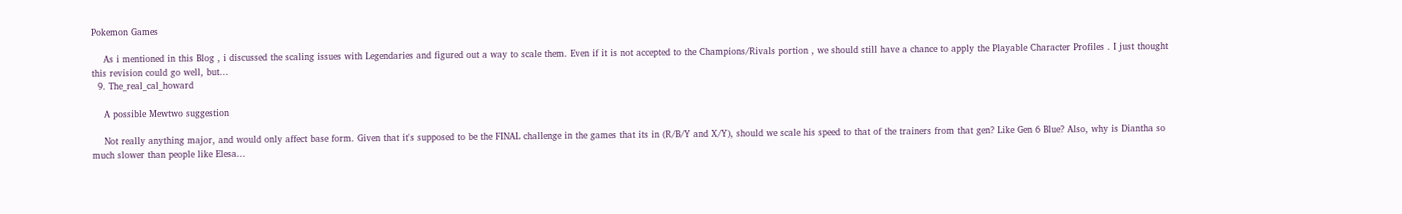Pokemon Games

    As i mentioned in this Blog , i discussed the scaling issues with Legendaries and figured out a way to scale them. Even if it is not accepted to the Champions/Rivals portion , we should still have a chance to apply the Playable Character Profiles . I just thought this revision could go well, but...
  9. The_real_cal_howard

    A possible Mewtwo suggestion

    Not really anything major, and would only affect base form. Given that it's supposed to be the FINAL challenge in the games that its in (R/B/Y and X/Y), should we scale his speed to that of the trainers from that gen? Like Gen 6 Blue? Also, why is Diantha so much slower than people like Elesa...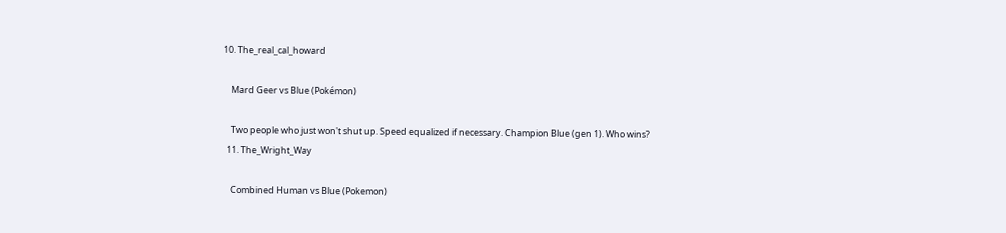10. The_real_cal_howard

    Mard Geer vs Blue (Pokémon)

    Two people who just won't shut up. Speed equalized if necessary. Champion Blue (gen 1). Who wins?
  11. The_Wright_Way

    Combined Human vs Blue (Pokemon)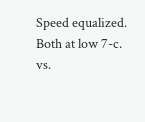Speed equalized. Both at low 7-c. vs.